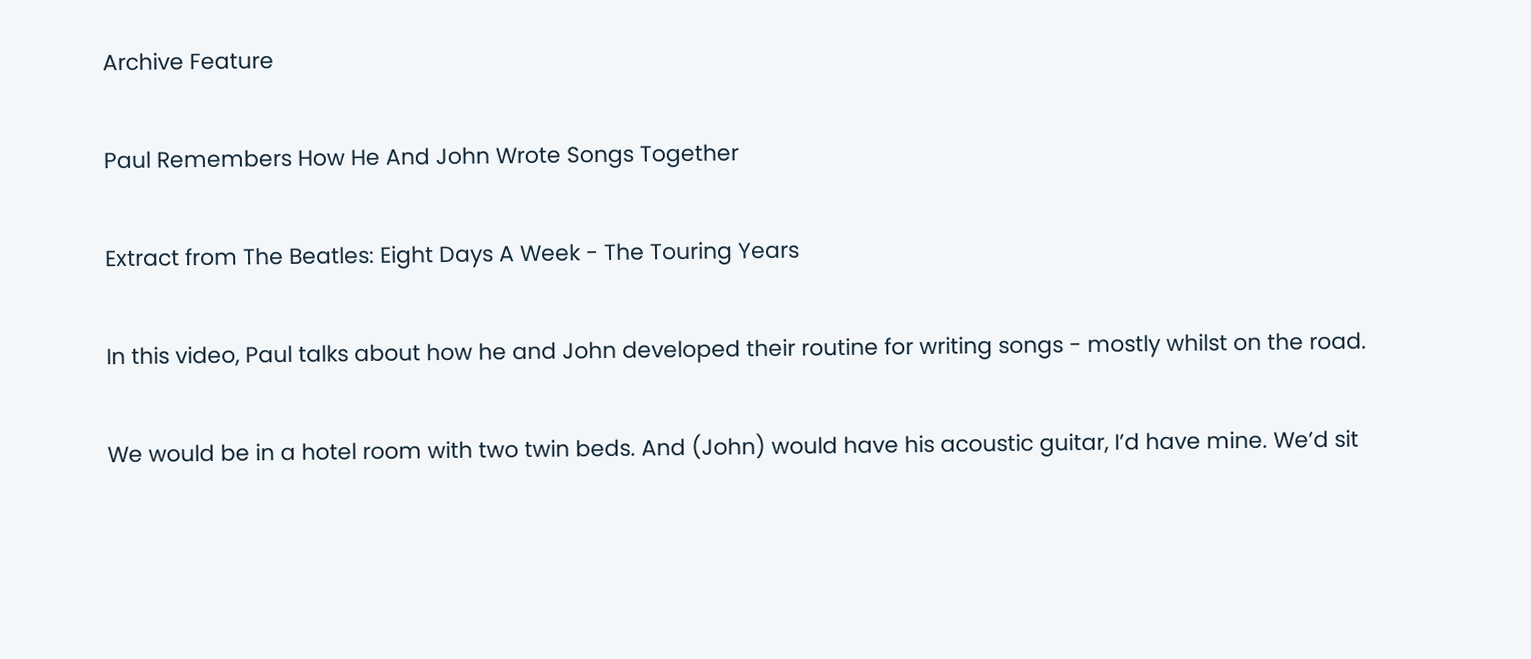Archive Feature

Paul Remembers How He And John Wrote Songs Together

Extract from The Beatles: Eight Days A Week - The Touring Years

In this video, Paul talks about how he and John developed their routine for writing songs - mostly whilst on the road.

We would be in a hotel room with two twin beds. And (John) would have his acoustic guitar, I’d have mine. We’d sit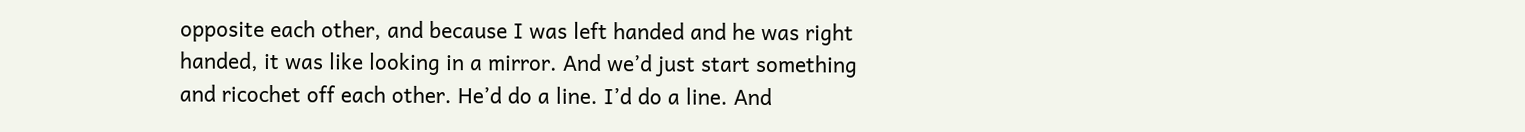opposite each other, and because I was left handed and he was right handed, it was like looking in a mirror. And we’d just start something and ricochet off each other. He’d do a line. I’d do a line. And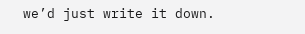we’d just write it down.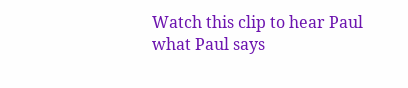Watch this clip to hear Paul what Paul says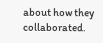about how they collaborated.